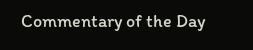Commentary of the Day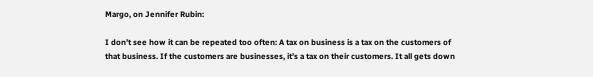Margo, on Jennifer Rubin:

I don’t see how it can be repeated too often: A tax on business is a tax on the customers of that business. If the customers are businesses, it’s a tax on their customers. It all gets down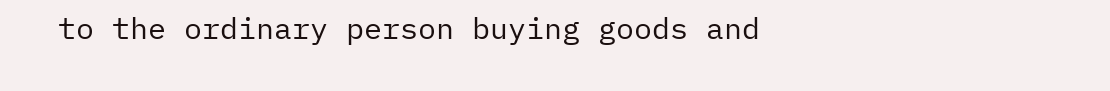to the ordinary person buying goods and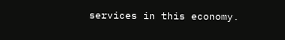services in this economy.